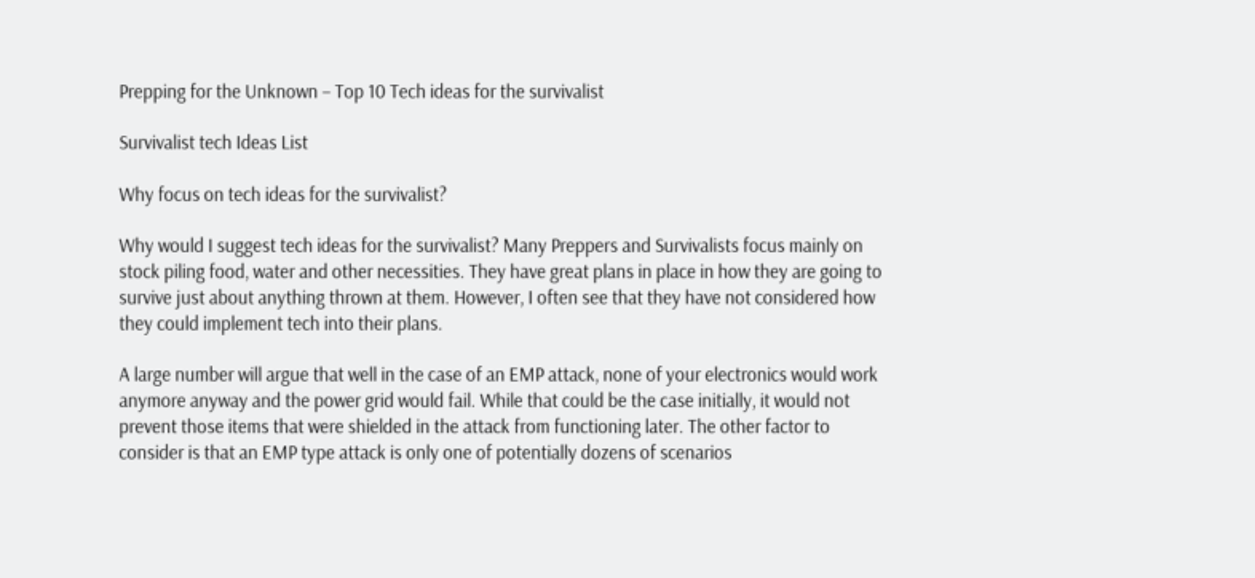Prepping for the Unknown – Top 10 Tech ideas for the survivalist

Survivalist tech Ideas List

Why focus on tech ideas for the survivalist?

Why would I suggest tech ideas for the survivalist? Many Preppers and Survivalists focus mainly on stock piling food, water and other necessities. They have great plans in place in how they are going to survive just about anything thrown at them. However, I often see that they have not considered how they could implement tech into their plans.

A large number will argue that well in the case of an EMP attack, none of your electronics would work anymore anyway and the power grid would fail. While that could be the case initially, it would not prevent those items that were shielded in the attack from functioning later. The other factor to consider is that an EMP type attack is only one of potentially dozens of scenarios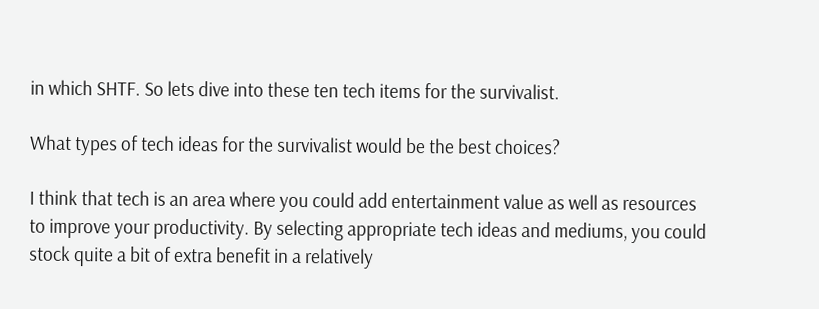in which SHTF. So lets dive into these ten tech items for the survivalist.

What types of tech ideas for the survivalist would be the best choices?

I think that tech is an area where you could add entertainment value as well as resources to improve your productivity. By selecting appropriate tech ideas and mediums, you could stock quite a bit of extra benefit in a relatively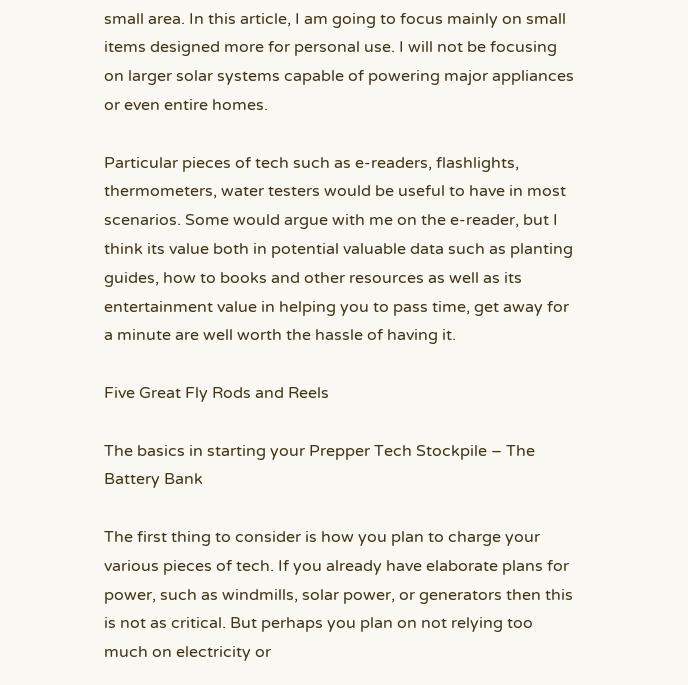small area. In this article, I am going to focus mainly on small items designed more for personal use. I will not be focusing on larger solar systems capable of powering major appliances or even entire homes.

Particular pieces of tech such as e-readers, flashlights, thermometers, water testers would be useful to have in most scenarios. Some would argue with me on the e-reader, but I think its value both in potential valuable data such as planting guides, how to books and other resources as well as its entertainment value in helping you to pass time, get away for a minute are well worth the hassle of having it.

Five Great Fly Rods and Reels

The basics in starting your Prepper Tech Stockpile – The Battery Bank

The first thing to consider is how you plan to charge your various pieces of tech. If you already have elaborate plans for power, such as windmills, solar power, or generators then this is not as critical. But perhaps you plan on not relying too much on electricity or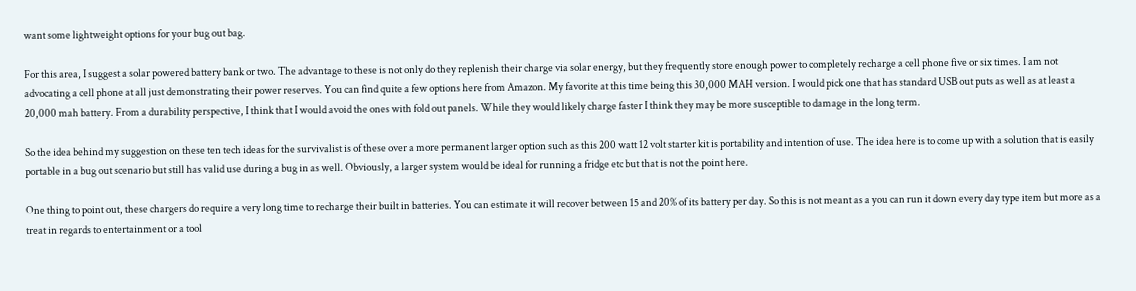want some lightweight options for your bug out bag.

For this area, I suggest a solar powered battery bank or two. The advantage to these is not only do they replenish their charge via solar energy, but they frequently store enough power to completely recharge a cell phone five or six times. I am not advocating a cell phone at all just demonstrating their power reserves. You can find quite a few options here from Amazon. My favorite at this time being this 30,000 MAH version. I would pick one that has standard USB out puts as well as at least a 20,000 mah battery. From a durability perspective, I think that I would avoid the ones with fold out panels. While they would likely charge faster I think they may be more susceptible to damage in the long term.

So the idea behind my suggestion on these ten tech ideas for the survivalist is of these over a more permanent larger option such as this 200 watt 12 volt starter kit is portability and intention of use. The idea here is to come up with a solution that is easily portable in a bug out scenario but still has valid use during a bug in as well. Obviously, a larger system would be ideal for running a fridge etc but that is not the point here.

One thing to point out, these chargers do require a very long time to recharge their built in batteries. You can estimate it will recover between 15 and 20% of its battery per day. So this is not meant as a you can run it down every day type item but more as a treat in regards to entertainment or a tool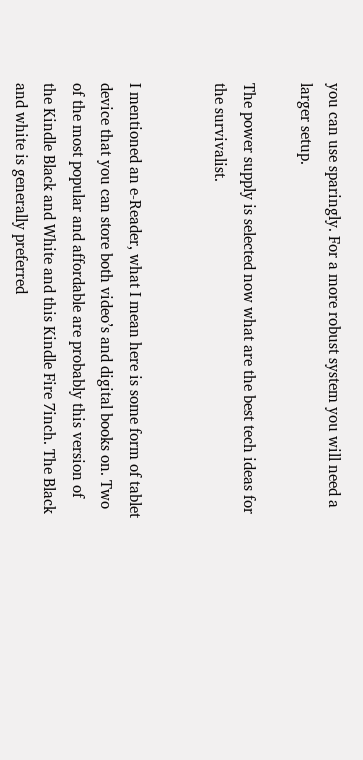you can use sparingly. For a more robust system you will need a larger setup.

The power supply is selected now what are the best tech ideas for the survivalist.


I mentioned an e-Reader, what I mean here is some form of tablet device that you can store both video’s and digital books on. Two of the most popular and affordable are probably this version of the Kindle Black and White and this Kindle Fire 7inch. The Black and white is generally preferred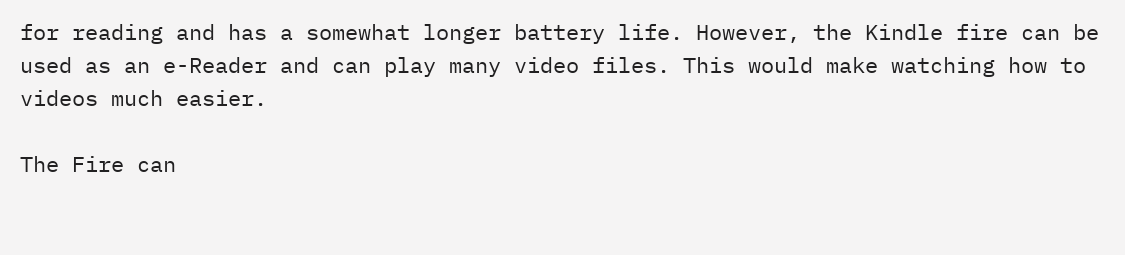for reading and has a somewhat longer battery life. However, the Kindle fire can be used as an e-Reader and can play many video files. This would make watching how to videos much easier.

The Fire can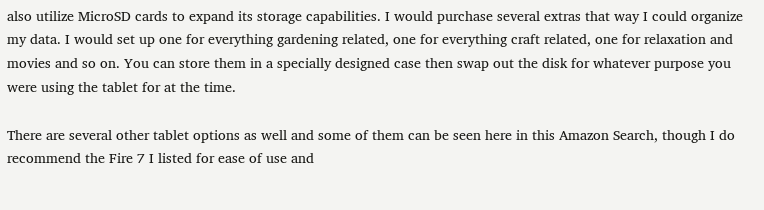also utilize MicroSD cards to expand its storage capabilities. I would purchase several extras that way I could organize my data. I would set up one for everything gardening related, one for everything craft related, one for relaxation and movies and so on. You can store them in a specially designed case then swap out the disk for whatever purpose you were using the tablet for at the time.

There are several other tablet options as well and some of them can be seen here in this Amazon Search, though I do recommend the Fire 7 I listed for ease of use and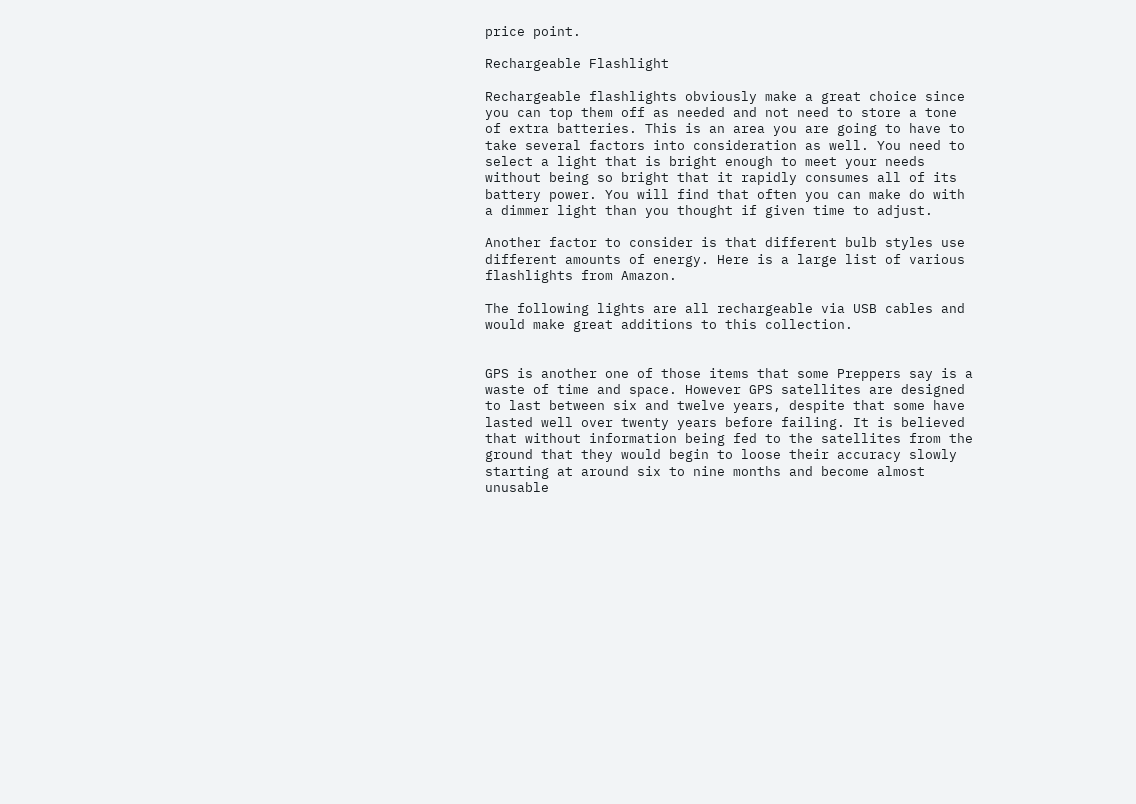price point.

Rechargeable Flashlight

Rechargeable flashlights obviously make a great choice since you can top them off as needed and not need to store a tone of extra batteries. This is an area you are going to have to take several factors into consideration as well. You need to select a light that is bright enough to meet your needs without being so bright that it rapidly consumes all of its battery power. You will find that often you can make do with a dimmer light than you thought if given time to adjust.

Another factor to consider is that different bulb styles use different amounts of energy. Here is a large list of various flashlights from Amazon.

The following lights are all rechargeable via USB cables and would make great additions to this collection.


GPS is another one of those items that some Preppers say is a waste of time and space. However GPS satellites are designed to last between six and twelve years, despite that some have lasted well over twenty years before failing. It is believed that without information being fed to the satellites from the ground that they would begin to loose their accuracy slowly starting at around six to nine months and become almost unusable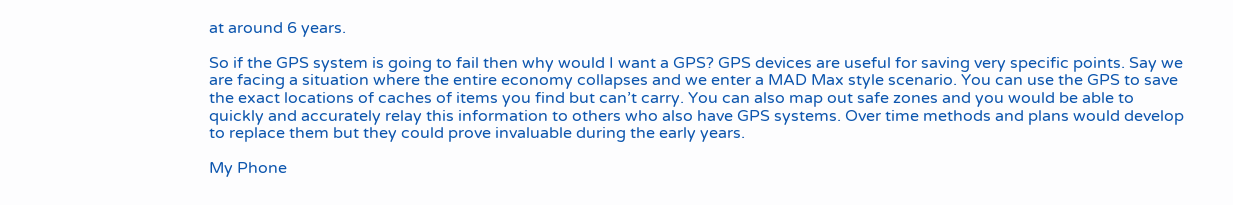at around 6 years.

So if the GPS system is going to fail then why would I want a GPS? GPS devices are useful for saving very specific points. Say we are facing a situation where the entire economy collapses and we enter a MAD Max style scenario. You can use the GPS to save the exact locations of caches of items you find but can’t carry. You can also map out safe zones and you would be able to quickly and accurately relay this information to others who also have GPS systems. Over time methods and plans would develop to replace them but they could prove invaluable during the early years.

My Phone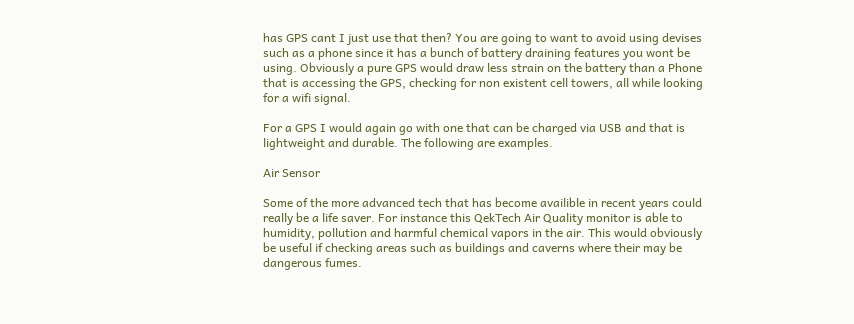has GPS cant I just use that then? You are going to want to avoid using devises such as a phone since it has a bunch of battery draining features you wont be using. Obviously a pure GPS would draw less strain on the battery than a Phone that is accessing the GPS, checking for non existent cell towers, all while looking for a wifi signal.

For a GPS I would again go with one that can be charged via USB and that is lightweight and durable. The following are examples.

Air Sensor

Some of the more advanced tech that has become availible in recent years could really be a life saver. For instance this QekTech Air Quality monitor is able to humidity, pollution and harmful chemical vapors in the air. This would obviously be useful if checking areas such as buildings and caverns where their may be dangerous fumes.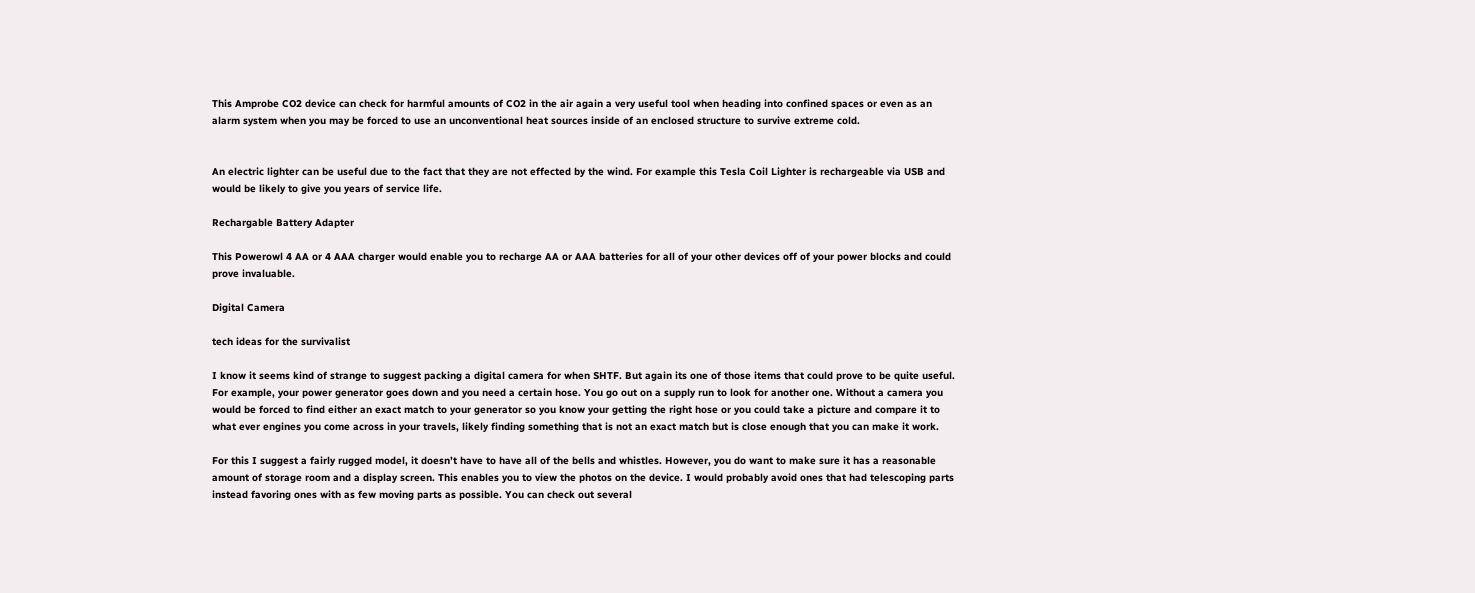This Amprobe CO2 device can check for harmful amounts of CO2 in the air again a very useful tool when heading into confined spaces or even as an alarm system when you may be forced to use an unconventional heat sources inside of an enclosed structure to survive extreme cold.


An electric lighter can be useful due to the fact that they are not effected by the wind. For example this Tesla Coil Lighter is rechargeable via USB and would be likely to give you years of service life.

Rechargable Battery Adapter

This Powerowl 4 AA or 4 AAA charger would enable you to recharge AA or AAA batteries for all of your other devices off of your power blocks and could prove invaluable.

Digital Camera

tech ideas for the survivalist

I know it seems kind of strange to suggest packing a digital camera for when SHTF. But again its one of those items that could prove to be quite useful. For example, your power generator goes down and you need a certain hose. You go out on a supply run to look for another one. Without a camera you would be forced to find either an exact match to your generator so you know your getting the right hose or you could take a picture and compare it to what ever engines you come across in your travels, likely finding something that is not an exact match but is close enough that you can make it work.

For this I suggest a fairly rugged model, it doesn’t have to have all of the bells and whistles. However, you do want to make sure it has a reasonable amount of storage room and a display screen. This enables you to view the photos on the device. I would probably avoid ones that had telescoping parts instead favoring ones with as few moving parts as possible. You can check out several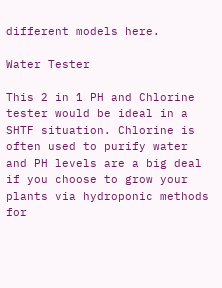different models here.

Water Tester

This 2 in 1 PH and Chlorine tester would be ideal in a SHTF situation. Chlorine is often used to purify water and PH levels are a big deal if you choose to grow your plants via hydroponic methods for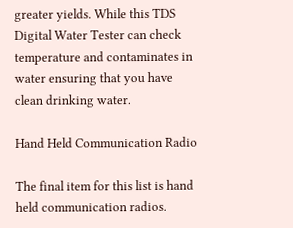greater yields. While this TDS Digital Water Tester can check temperature and contaminates in water ensuring that you have clean drinking water.

Hand Held Communication Radio

The final item for this list is hand held communication radios.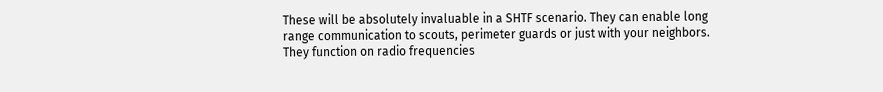These will be absolutely invaluable in a SHTF scenario. They can enable long range communication to scouts, perimeter guards or just with your neighbors. They function on radio frequencies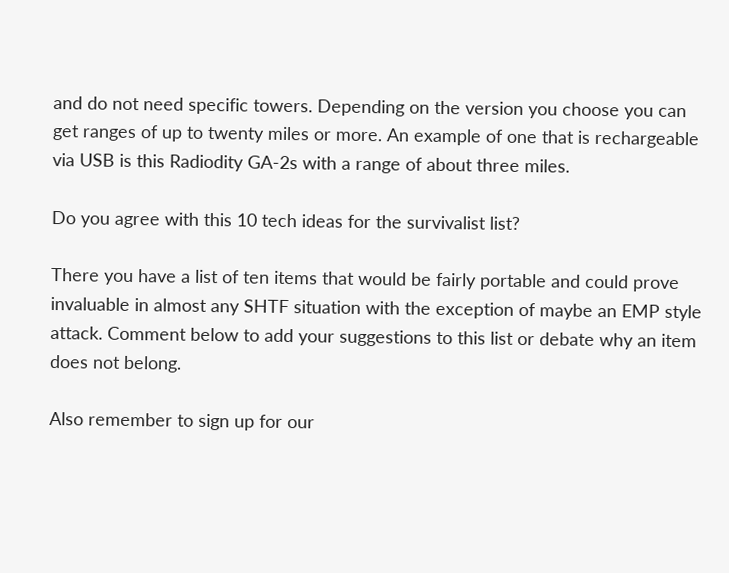and do not need specific towers. Depending on the version you choose you can get ranges of up to twenty miles or more. An example of one that is rechargeable via USB is this Radiodity GA-2s with a range of about three miles.

Do you agree with this 10 tech ideas for the survivalist list?

There you have a list of ten items that would be fairly portable and could prove invaluable in almost any SHTF situation with the exception of maybe an EMP style attack. Comment below to add your suggestions to this list or debate why an item does not belong.

Also remember to sign up for our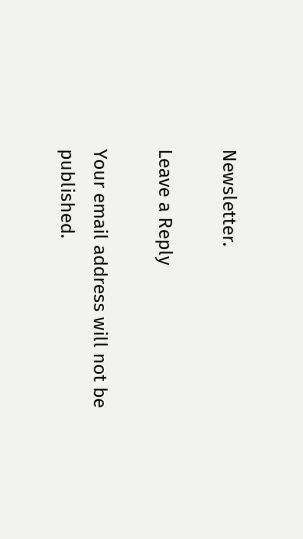Newsletter.

Leave a Reply

Your email address will not be published.